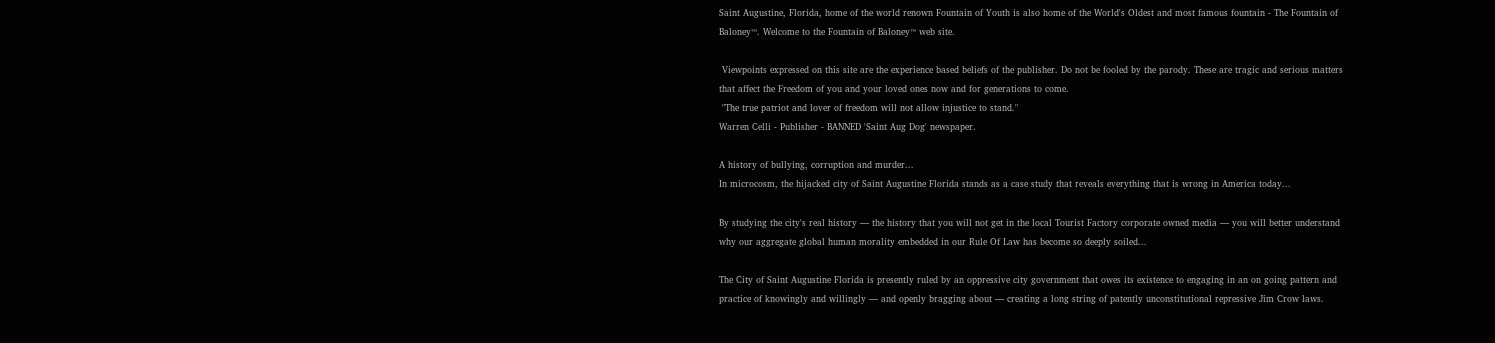Saint Augustine, Florida, home of the world renown Fountain of Youth is also home of the World's Oldest and most famous fountain - The Fountain of Baloney™. Welcome to the Fountain of Baloney™ web site.

 Viewpoints expressed on this site are the experience based beliefs of the publisher. Do not be fooled by the parody. These are tragic and serious matters that affect the Freedom of you and your loved ones now and for generations to come.
 "The true patriot and lover of freedom will not allow injustice to stand."
Warren Celli - Publisher - BANNED 'Saint Aug Dog' newspaper.

A history of bullying, corruption and murder...
In microcosm, the hijacked city of Saint Augustine Florida stands as a case study that reveals everything that is wrong in America today...

By studying the city's real history — the history that you will not get in the local Tourist Factory corporate owned media — you will better understand why our aggregate global human morality embedded in our Rule Of Law has become so deeply soiled...

The City of Saint Augustine Florida is presently ruled by an oppressive city government that owes its existence to engaging in an on going pattern and practice of knowingly and willingly — and openly bragging about — creating a long string of patently unconstitutional repressive Jim Crow laws.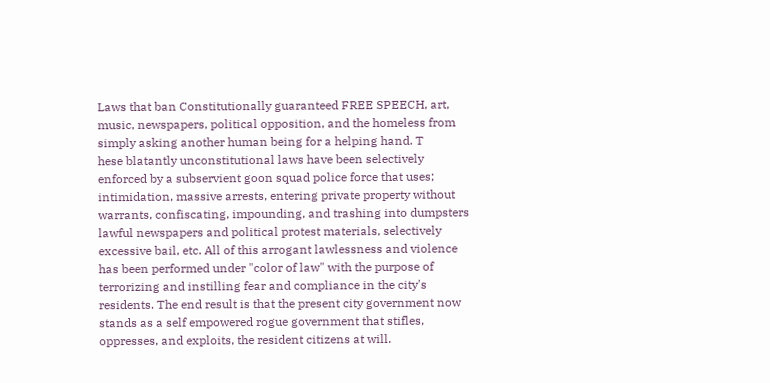Laws that ban Constitutionally guaranteed FREE SPEECH, art, music, newspapers, political opposition, and the homeless from simply asking another human being for a helping hand. T
hese blatantly unconstitutional laws have been selectively enforced by a subservient goon squad police force that uses; intimidation, massive arrests, entering private property without warrants, confiscating, impounding, and trashing into dumpsters lawful newspapers and political protest materials, selectively excessive bail, etc. All of this arrogant lawlessness and violence has been performed under "color of law" with the purpose of terrorizing and instilling fear and compliance in the city's residents. The end result is that the present city government now stands as a self empowered rogue government that stifles, oppresses, and exploits, the resident citizens at will.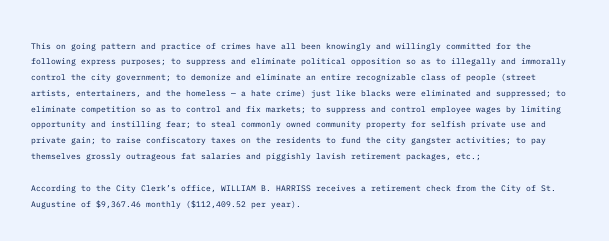This on going pattern and practice of crimes have all been knowingly and willingly committed for the following express purposes; to suppress and eliminate political opposition so as to illegally and immorally control the city government; to demonize and eliminate an entire recognizable class of people (street artists, entertainers, and the homeless — a hate crime) just like blacks were eliminated and suppressed; to eliminate competition so as to control and fix markets; to suppress and control employee wages by limiting opportunity and instilling fear; to steal commonly owned community property for selfish private use and private gain; to raise confiscatory taxes on the residents to fund the city gangster activities; to pay themselves grossly outrageous fat salaries and piggishly lavish retirement packages, etc.;

According to the City Clerk’s office, WILLIAM B. HARRISS receives a retirement check from the City of St. Augustine of $9,367.46 monthly ($112,409.52 per year).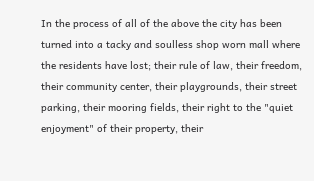In the process of all of the above the city has been turned into a tacky and soulless shop worn mall where the residents have lost; their rule of law, their freedom, their community center, their playgrounds, their street parking, their mooring fields, their right to the "quiet enjoyment" of their property, their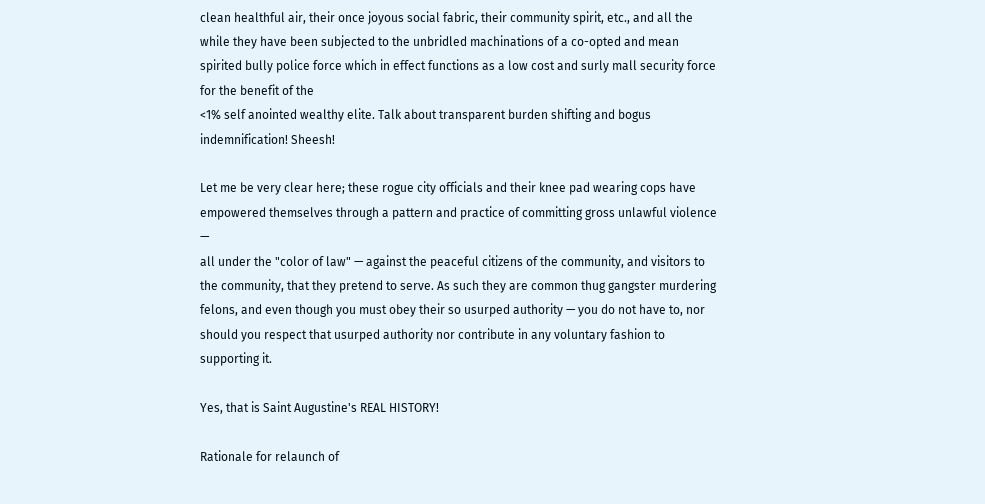clean healthful air, their once joyous social fabric, their community spirit, etc., and all the while they have been subjected to the unbridled machinations of a co-opted and mean spirited bully police force which in effect functions as a low cost and surly mall security force for the benefit of the
<1% self anointed wealthy elite. Talk about transparent burden shifting and bogus indemnification! Sheesh!

Let me be very clear here; these rogue city officials and their knee pad wearing cops have empowered themselves through a pattern and practice of committing gross unlawful violence —
all under the "color of law" — against the peaceful citizens of the community, and visitors to the community, that they pretend to serve. As such they are common thug gangster murdering felons, and even though you must obey their so usurped authority — you do not have to, nor should you respect that usurped authority nor contribute in any voluntary fashion to supporting it.

Yes, that is Saint Augustine's REAL HISTORY!

Rationale for relaunch of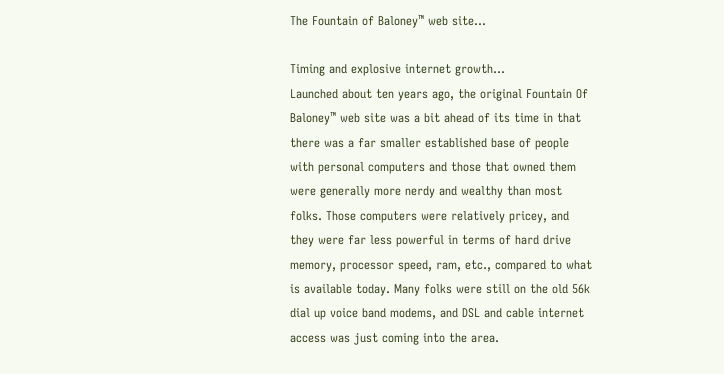The Fountain of Baloney™ web site...

Timing and explosive internet growth...
Launched about ten years ago, the original Fountain Of Baloney™ web site was a bit ahead of its time in that there was a far smaller established base of people with personal computers and those that owned them were generally more nerdy and wealthy than most folks. Those computers were relatively pricey, and they were far less powerful in terms of hard drive memory, processor speed, ram, etc., compared to what is available today. Many folks were still on the old 56k dial up voice band modems, and DSL and cable internet access was just coming into the area.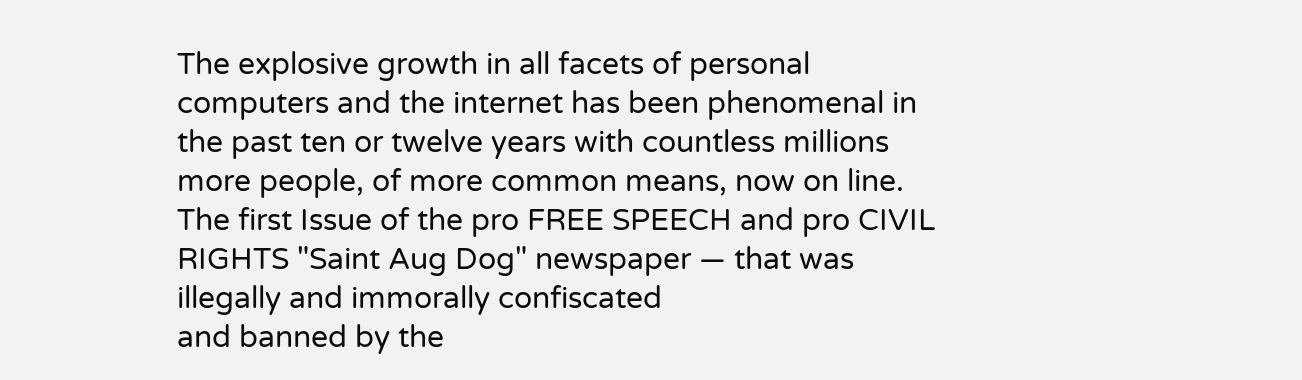The explosive growth in all facets of personal computers and the internet has been phenomenal in the past ten or twelve years with countless millions more people, of more common means, now on line. The first Issue of the pro FREE SPEECH and pro CIVIL RIGHTS "Saint Aug Dog" newspaper — that was illegally and immorally confiscated
and banned by the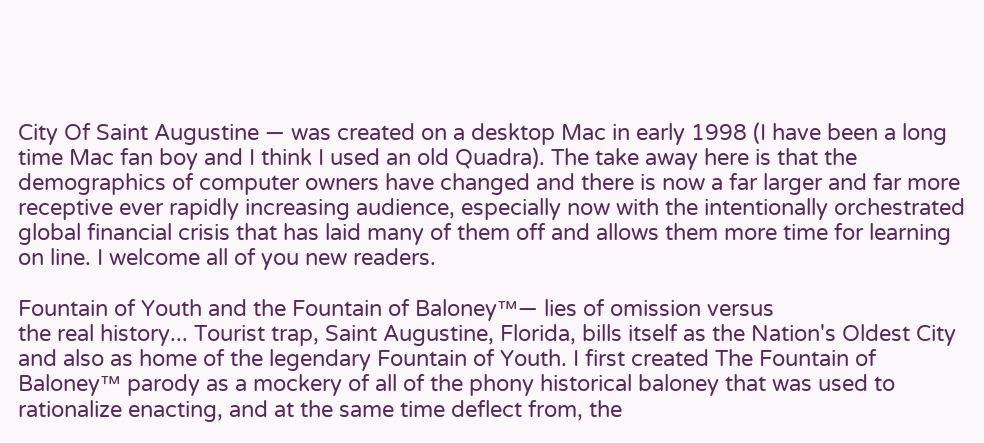City Of Saint Augustine — was created on a desktop Mac in early 1998 (I have been a long time Mac fan boy and I think I used an old Quadra). The take away here is that the demographics of computer owners have changed and there is now a far larger and far more receptive ever rapidly increasing audience, especially now with the intentionally orchestrated global financial crisis that has laid many of them off and allows them more time for learning on line. I welcome all of you new readers.

Fountain of Youth and the Fountain of Baloney™— lies of omission versus
the real history... Tourist trap, Saint Augustine, Florida, bills itself as the Nation's Oldest City and also as home of the legendary Fountain of Youth. I first created The Fountain of Baloney™ parody as a mockery of all of the phony historical baloney that was used to rationalize enacting, and at the same time deflect from, the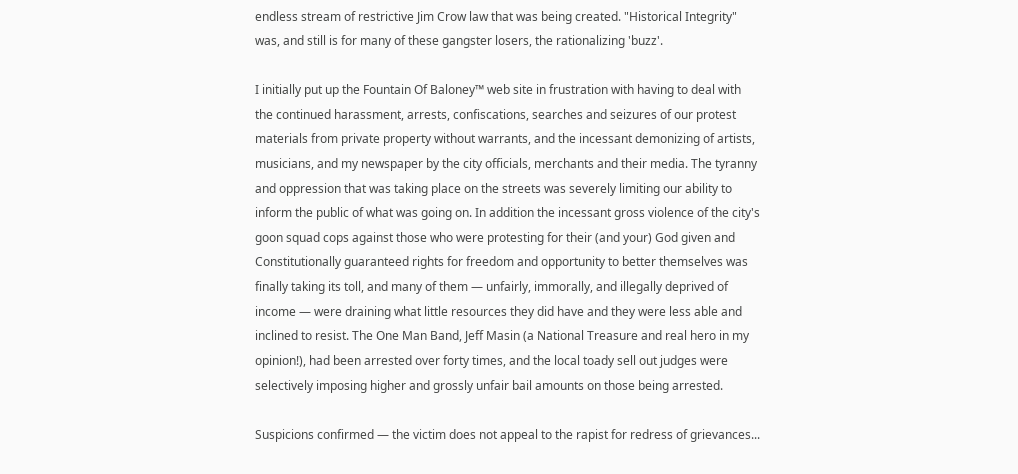endless stream of restrictive Jim Crow law that was being created. "Historical Integrity" was, and still is for many of these gangster losers, the rationalizing 'buzz'.

I initially put up the Fountain Of Baloney™ web site in frustration with having to deal with the continued harassment, arrests, confiscations, searches and seizures of our protest materials from private property without warrants, and the incessant demonizing of artists, musicians, and my newspaper by the city officials, merchants and their media. The tyranny and oppression that was taking place on the streets was severely limiting our ability to inform the public of what was going on. In addition the incessant gross violence of the city's goon squad cops against those who were protesting for their (and your) God given and Constitutionally guaranteed rights for freedom and opportunity to better themselves was finally taking its toll, and many of them — unfairly, immorally, and illegally deprived of income — were draining what little resources they did have and they were less able and inclined to resist. The One Man Band, Jeff Masin (a National Treasure and real hero in my opinion!), had been arrested over forty times, and the local toady sell out judges were selectively imposing higher and grossly unfair bail amounts on those being arrested.

Suspicions confirmed — the victim does not appeal to the rapist for redress of grievances...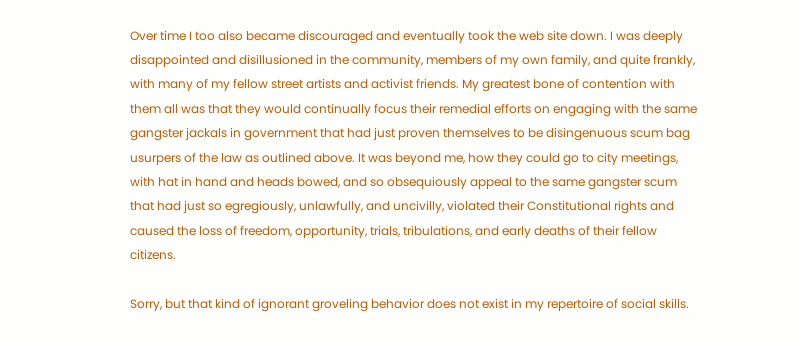Over time I too also became discouraged and eventually took the web site down. I was deeply disappointed and disillusioned in the community, members of my own family, and quite frankly, with many of my fellow street artists and activist friends. My greatest bone of contention with them all was that they would continually focus their remedial efforts on engaging with the same gangster jackals in government that had just proven themselves to be disingenuous scum bag usurpers of the law as outlined above. It was beyond me, how they could go to city meetings, with hat in hand and heads bowed, and so obsequiously appeal to the same gangster scum that had just so egregiously, unlawfully, and uncivilly, violated their Constitutional rights and caused the loss of freedom, opportunity, trials, tribulations, and early deaths of their fellow citizens.

Sorry, but that kind of ignorant groveling behavior does not exist in my repertoire of social skills.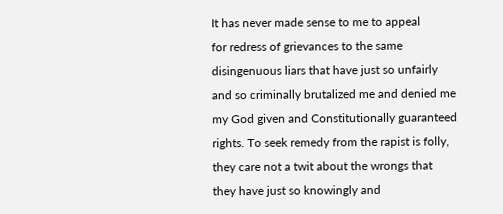It has never made sense to me to appeal
for redress of grievances to the same disingenuous liars that have just so unfairly and so criminally brutalized me and denied me my God given and Constitutionally guaranteed rights. To seek remedy from the rapist is folly, they care not a twit about the wrongs that they have just so knowingly and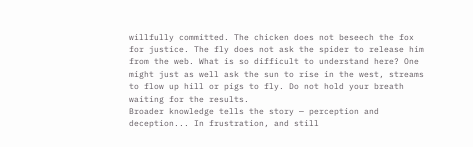willfully committed. The chicken does not beseech the fox for justice. The fly does not ask the spider to release him from the web. What is so difficult to understand here? One might just as well ask the sun to rise in the west, streams to flow up hill or pigs to fly. Do not hold your breath waiting for the results.
Broader knowledge tells the story — perception and
deception... In frustration, and still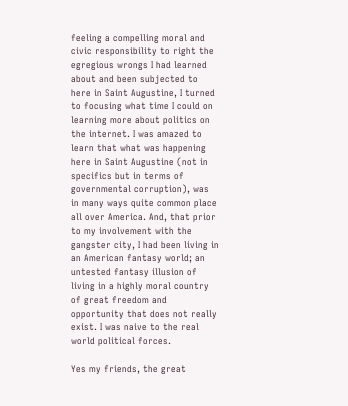feeling a compelling moral and civic responsibility to right the egregious wrongs I had learned about and been subjected to here in Saint Augustine, I turned to focusing what time I could on learning more about politics on the internet. I was amazed to learn that what was happening here in Saint Augustine (not in specifics but in terms of governmental corruption), was in many ways quite common place all over America. And, that prior to my involvement with the gangster city, I had been living in an American fantasy world; an untested fantasy illusion of living in a highly moral country of great freedom and opportunity that does not really exist. I was naive to the real world political forces.

Yes my friends, the great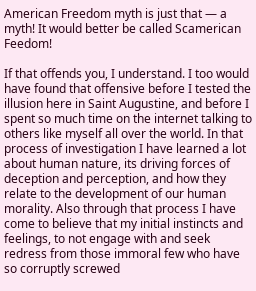American Freedom myth is just that — a myth! It would better be called Scamerican Feedom!

If that offends you, I understand. I too would have found that offensive before I tested the illusion here in Saint Augustine, and before I spent so much time on the internet talking to others like myself all over the world. In that process of investigation I have learned a lot about human nature, its driving forces of deception and perception, and how they relate to the development of our human morality. Also through that process I have come to believe that my initial instincts and feelings, to not engage with and seek redress from those immoral few who have so corruptly screwed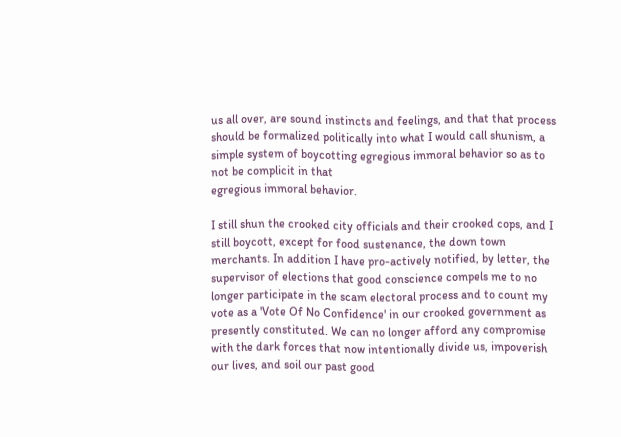us all over, are sound instincts and feelings, and that that process should be formalized politically into what I would call shunism, a simple system of boycotting egregious immoral behavior so as to not be complicit in that
egregious immoral behavior.

I still shun the crooked city officials and their crooked cops, and I still boycott, except for food sustenance, the down town merchants. In addition I have pro-actively notified, by letter, the supervisor of elections that good conscience compels me to no longer participate in the scam electoral process and to count my vote as a 'Vote Of No Confidence' in our crooked government as presently constituted. We can no longer afford any compromise with the dark forces that now intentionally divide us, impoverish our lives, and soil our past good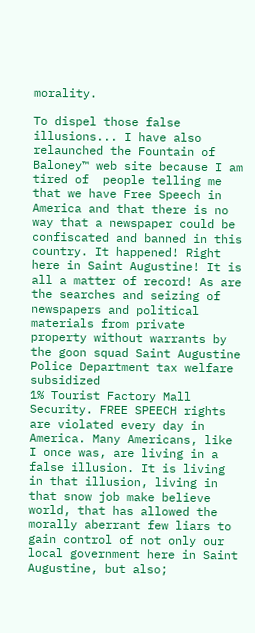morality.

To dispel those false illusions... I have also relaunched the Fountain of Baloney™ web site because I am tired of  people telling me that we have Free Speech in America and that there is no way that a newspaper could be confiscated and banned in this country. It happened! Right here in Saint Augustine! It is all a matter of record! As are the searches and seizing of newspapers and political materials from private property without warrants by the goon squad Saint Augustine Police Department tax welfare subsidized
1% Tourist Factory Mall Security. FREE SPEECH rights are violated every day in America. Many Americans, like I once was, are living in a false illusion. It is living in that illusion, living in that snow job make believe world, that has allowed the morally aberrant few liars to gain control of not only our local government here in Saint Augustine, but also;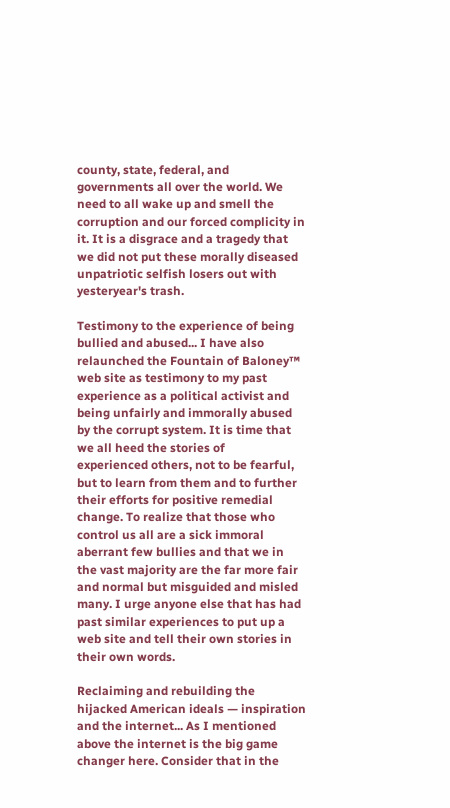county, state, federal, and governments all over the world. We need to all wake up and smell the corruption and our forced complicity in it. It is a disgrace and a tragedy that we did not put these morally diseased unpatriotic selfish losers out with yesteryear's trash.

Testimony to the experience of being bullied and abused... I have also relaunched the Fountain of Baloney™ web site as testimony to my past experience as a political activist and being unfairly and immorally abused by the corrupt system. It is time that we all heed the stories of
experienced others, not to be fearful, but to learn from them and to further their efforts for positive remedial change. To realize that those who control us all are a sick immoral aberrant few bullies and that we in the vast majority are the far more fair and normal but misguided and misled many. I urge anyone else that has had past similar experiences to put up a web site and tell their own stories in their own words.

Reclaiming and rebuilding the hijacked American ideals — inspiration and the internet... As I mentioned above the internet is the big game changer here. Consider that in the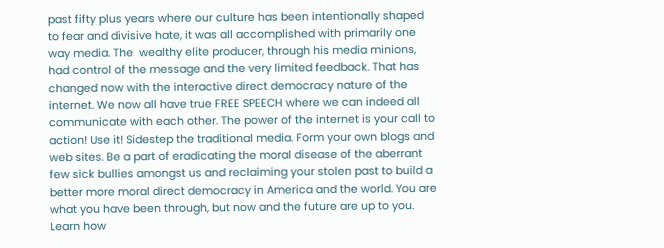past fifty plus years where our culture has been intentionally shaped to fear and divisive hate, it was all accomplished with primarily one way media. The  wealthy elite producer, through his media minions, had control of the message and the very limited feedback. That has changed now with the interactive direct democracy nature of the internet. We now all have true FREE SPEECH where we can indeed all communicate with each other. The power of the internet is your call to action! Use it! Sidestep the traditional media. Form your own blogs and web sites. Be a part of eradicating the moral disease of the aberrant few sick bullies amongst us and reclaiming your stolen past to build a better more moral direct democracy in America and the world. You are what you have been through, but now and the future are up to you. Learn how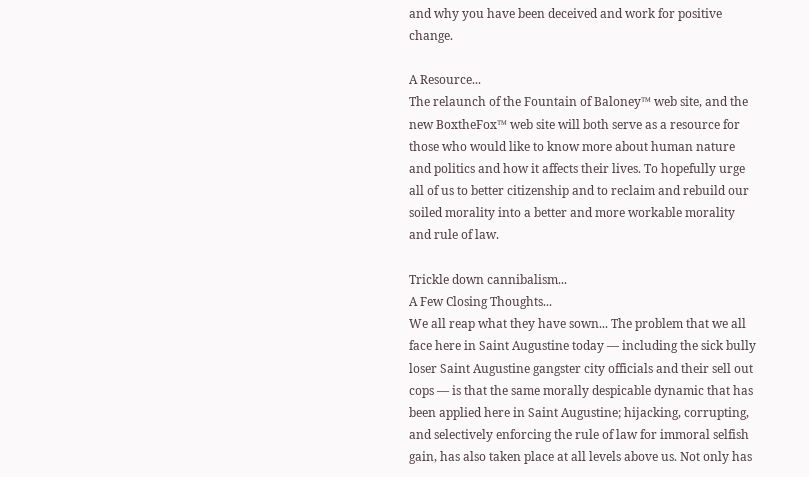and why you have been deceived and work for positive change.

A Resource...
The relaunch of the Fountain of Baloney™ web site, and the new BoxtheFox™ web site will both serve as a resource for those who would like to know more about human nature and politics and how it affects their lives. To hopefully urge all of us to better citizenship and to reclaim and rebuild our soiled morality into a better and more workable morality and rule of law.

Trickle down cannibalism...
A Few Closing Thoughts...
We all reap what they have sown... The problem that we all face here in Saint Augustine today — including the sick bully loser Saint Augustine gangster city officials and their sell out cops — is that the same morally despicable dynamic that has been applied here in Saint Augustine; hijacking, corrupting, and selectively enforcing the rule of law for immoral selfish gain, has also taken place at all levels above us. Not only has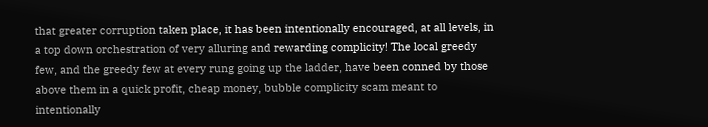that greater corruption taken place, it has been intentionally encouraged, at all levels, in a top down orchestration of very alluring and rewarding complicity! The local greedy few, and the greedy few at every rung going up the ladder, have been conned by those above them in a quick profit, cheap money, bubble complicity scam meant to intentionally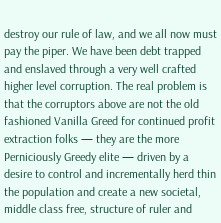destroy our rule of law, and we all now must pay the piper. We have been debt trapped and enslaved through a very well crafted higher level corruption. The real problem is that the corruptors above are not the old fashioned Vanilla Greed for continued profit extraction folks — they are the more Perniciously Greedy elite — driven by a desire to control and incrementally herd thin the population and create a new societal, middle class free, structure of ruler and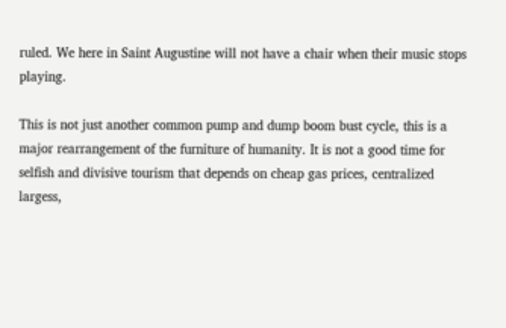ruled. We here in Saint Augustine will not have a chair when their music stops playing.

This is not just another common pump and dump boom bust cycle, this is a major rearrangement of the furniture of humanity. It is not a good time for selfish and divisive tourism that depends on cheap gas prices, centralized largess,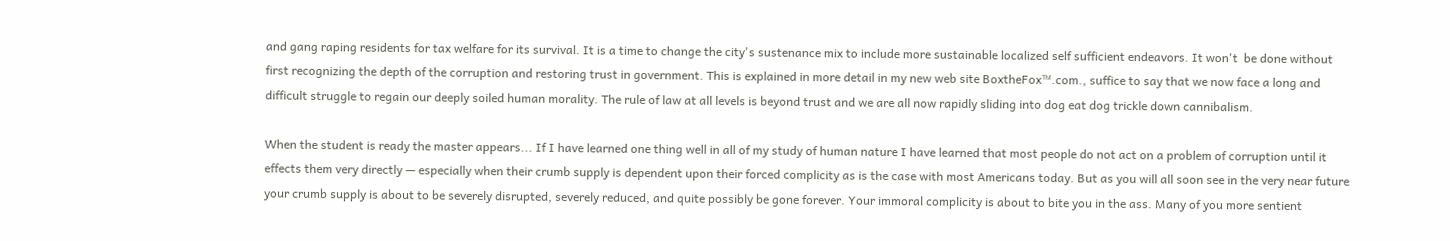and gang raping residents for tax welfare for its survival. It is a time to change the city's sustenance mix to include more sustainable localized self sufficient endeavors. It won't  be done without first recognizing the depth of the corruption and restoring trust in government. This is explained in more detail in my new web site BoxtheFox™.com., suffice to say that we now face a long and difficult struggle to regain our deeply soiled human morality. The rule of law at all levels is beyond trust and we are all now rapidly sliding into dog eat dog trickle down cannibalism.

When the student is ready the master appears... If I have learned one thing well in all of my study of human nature I have learned that most people do not act on a problem of corruption until it effects them very directly — especially when their crumb supply is dependent upon their forced complicity as is the case with most Americans today. But as you will all soon see in the very near future your crumb supply is about to be severely disrupted, severely reduced, and quite possibly be gone forever. Your immoral complicity is about to bite you in the ass. Many of you more sentient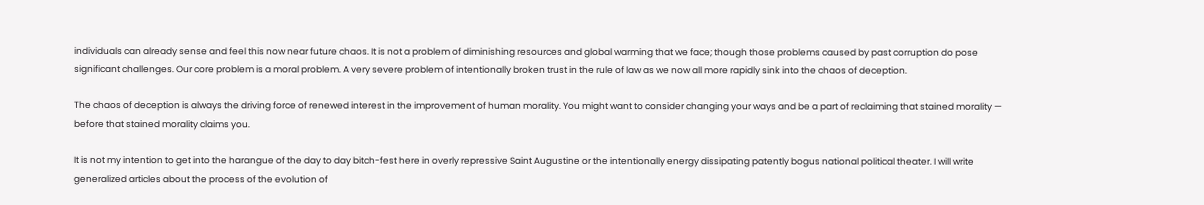individuals can already sense and feel this now near future chaos. It is not a problem of diminishing resources and global warming that we face; though those problems caused by past corruption do pose significant challenges. Our core problem is a moral problem. A very severe problem of intentionally broken trust in the rule of law as we now all more rapidly sink into the chaos of deception.

The chaos of deception is always the driving force of renewed interest in the improvement of human morality. You might want to consider changing your ways and be a part of reclaiming that stained morality — before that stained morality claims you.

It is not my intention to get into the harangue of the day to day bitch-fest here in overly repressive Saint Augustine or the intentionally energy dissipating patently bogus national political theater. I will write generalized articles about the process of the evolution of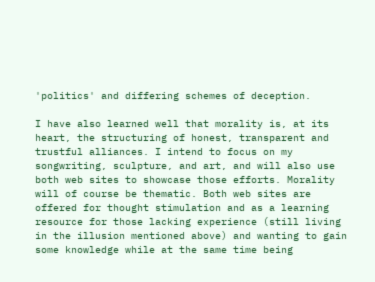'politics' and differing schemes of deception.

I have also learned well that morality is, at its heart, the structuring of honest, transparent and trustful alliances. I intend to focus on my songwriting, sculpture, and art, and will also use both web sites to showcase those efforts. Morality will of course be thematic. Both web sites are offered for thought stimulation and as a learning resource for those lacking experience (still living in the illusion mentioned above) and wanting to gain some knowledge while at the same time being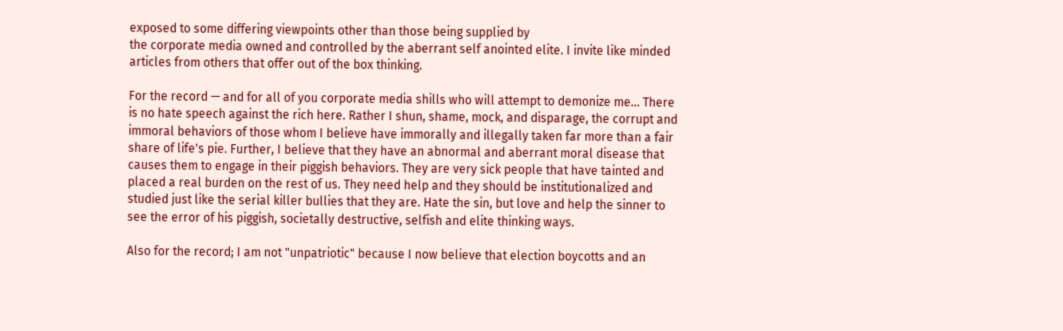exposed to some differing viewpoints other than those being supplied by
the corporate media owned and controlled by the aberrant self anointed elite. I invite like minded articles from others that offer out of the box thinking.

For the record — and for all of you corporate media shills who will attempt to demonize me... There is no hate speech against the rich here. Rather I shun, shame, mock, and disparage, the corrupt and immoral behaviors of those whom I believe have immorally and illegally taken far more than a fair share of life's pie. Further, I believe that they have an abnormal and aberrant moral disease that causes them to engage in their piggish behaviors. They are very sick people that have tainted and placed a real burden on the rest of us. They need help and they should be institutionalized and studied just like the serial killer bullies that they are. Hate the sin, but love and help the sinner to see the error of his piggish, societally destructive, selfish and elite thinking ways.

Also for the record; I am not "unpatriotic" because I now believe that election boycotts and an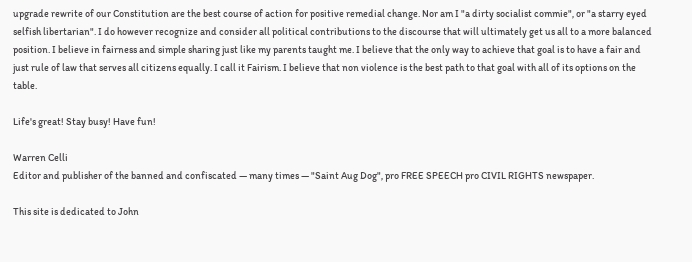upgrade rewrite of our Constitution are the best course of action for positive remedial change. Nor am I "a dirty socialist commie", or "a starry eyed selfish libertarian". I do however recognize and consider all political contributions to the discourse that will ultimately get us all to a more balanced position. I believe in fairness and simple sharing just like my parents taught me. I believe that the only way to achieve that goal is to have a fair and just rule of law that serves all citizens equally. I call it Fairism. I believe that non violence is the best path to that goal with all of its options on the table.

Life's great! Stay busy! Have fun!

Warren Celli
Editor and publisher of the banned and confiscated — many times — "Saint Aug Dog", pro FREE SPEECH pro CIVIL RIGHTS newspaper.

This site is dedicated to John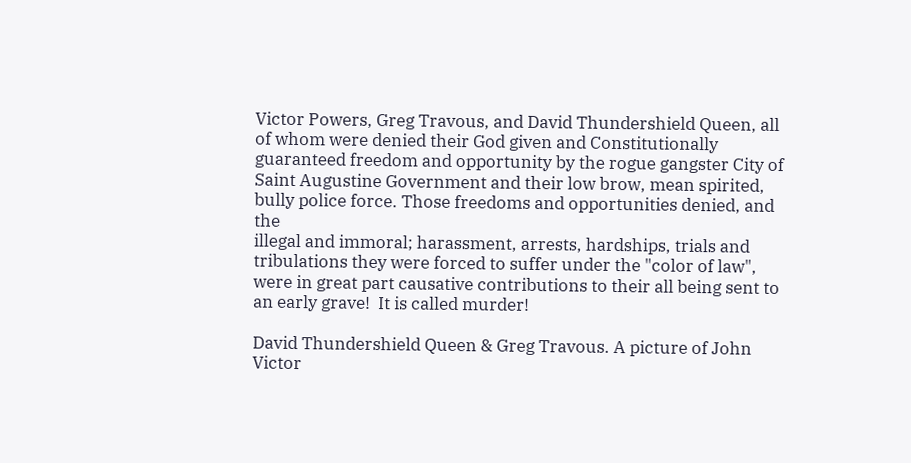Victor Powers, Greg Travous, and David Thundershield Queen, all of whom were denied their God given and Constitutionally guaranteed freedom and opportunity by the rogue gangster City of Saint Augustine Government and their low brow, mean spirited, bully police force. Those freedoms and opportunities denied, and the
illegal and immoral; harassment, arrests, hardships, trials and tribulations they were forced to suffer under the "color of law", were in great part causative contributions to their all being sent to an early grave!  It is called murder!

David Thundershield Queen & Greg Travous. A picture of John Victor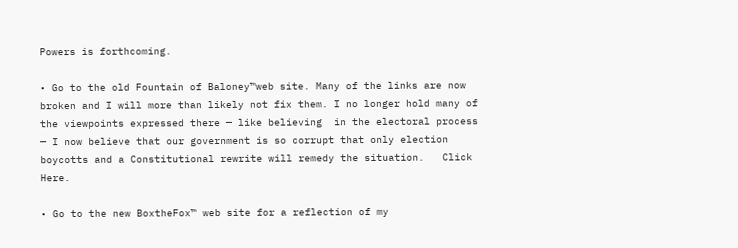Powers is forthcoming.

• Go to the old Fountain of Baloney™web site. Many of the links are now broken and I will more than likely not fix them. I no longer hold many of the viewpoints expressed there — like believing  in the electoral process — I now believe that our government is so corrupt that only election boycotts and a Constitutional rewrite will remedy the situation.   Click Here.

• Go to the new BoxtheFox™ web site for a reflection of my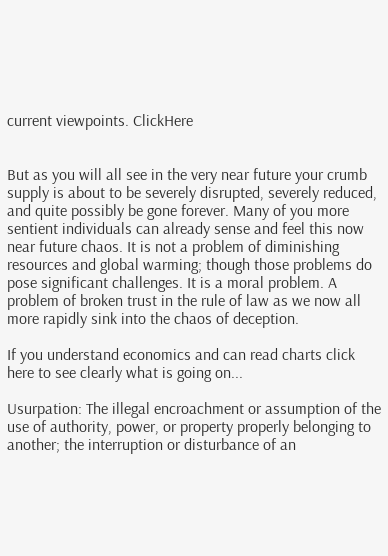current viewpoints. ClickHere


But as you will all see in the very near future your crumb supply is about to be severely disrupted, severely reduced, and quite possibly be gone forever. Many of you more sentient individuals can already sense and feel this now near future chaos. It is not a problem of diminishing resources and global warming; though those problems do pose significant challenges. It is a moral problem. A problem of broken trust in the rule of law as we now all more rapidly sink into the chaos of deception.

If you understand economics and can read charts click here to see clearly what is going on...

Usurpation: The illegal encroachment or assumption of the use of authority, power, or property properly belonging to another; the interruption or disturbance of an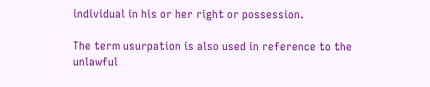individual in his or her right or possession.

The term usurpation is also used in reference to the unlawful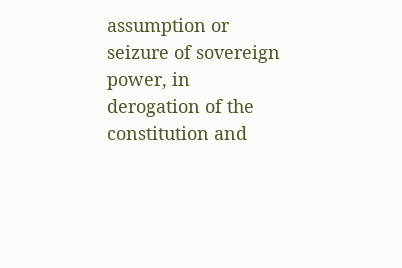assumption or seizure of sovereign power, in derogation of the constitution and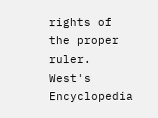rights of the proper ruler.
West's Encyclopedia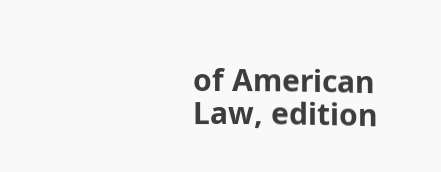of American Law, edition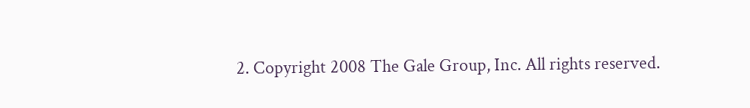2. Copyright 2008 The Gale Group, Inc. All rights reserved.